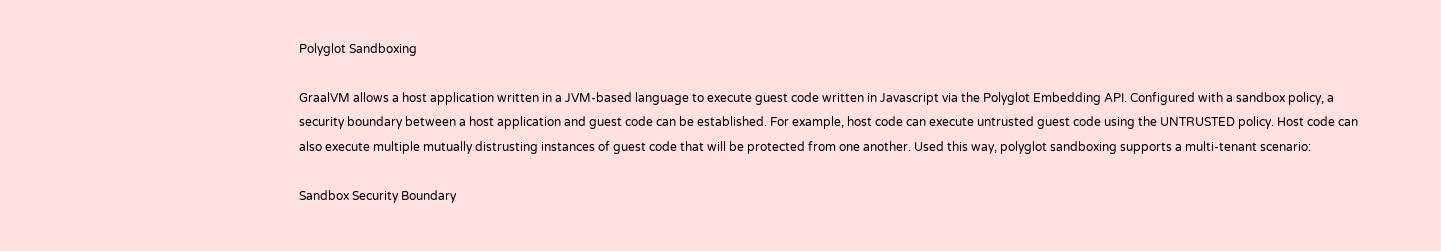Polyglot Sandboxing

GraalVM allows a host application written in a JVM-based language to execute guest code written in Javascript via the Polyglot Embedding API. Configured with a sandbox policy, a security boundary between a host application and guest code can be established. For example, host code can execute untrusted guest code using the UNTRUSTED policy. Host code can also execute multiple mutually distrusting instances of guest code that will be protected from one another. Used this way, polyglot sandboxing supports a multi-tenant scenario:

Sandbox Security Boundary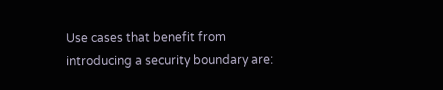Use cases that benefit from introducing a security boundary are: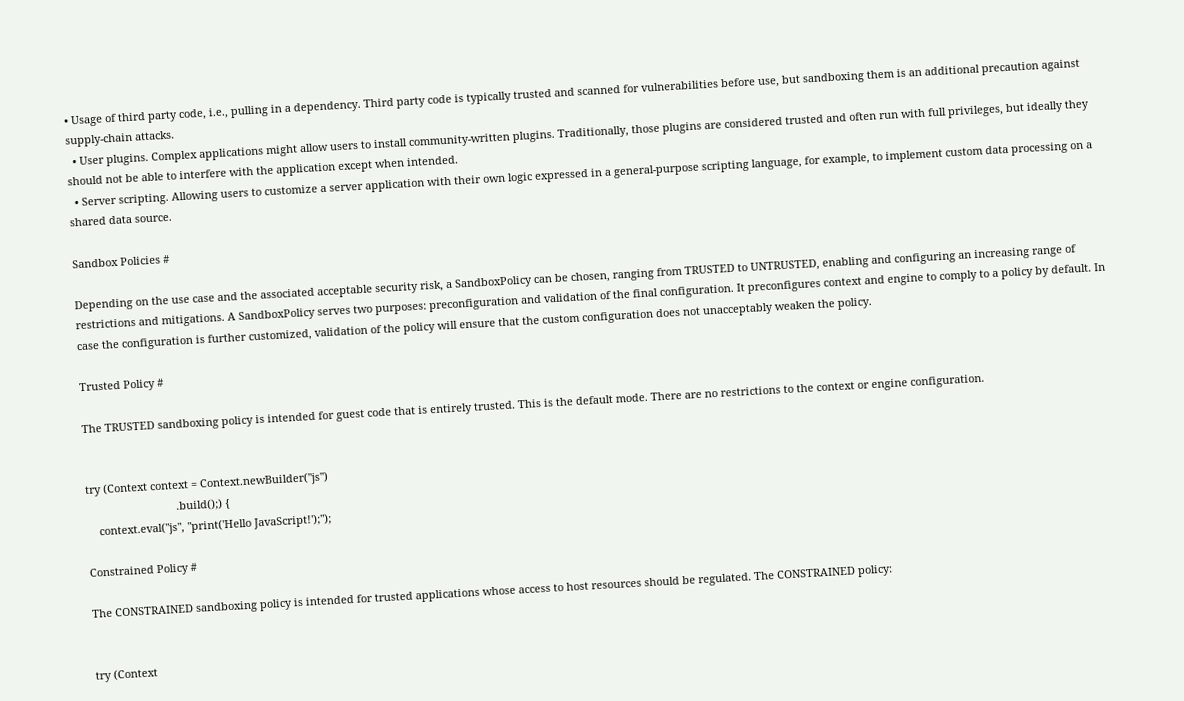• Usage of third party code, i.e., pulling in a dependency. Third party code is typically trusted and scanned for vulnerabilities before use, but sandboxing them is an additional precaution against supply-chain attacks.
  • User plugins. Complex applications might allow users to install community-written plugins. Traditionally, those plugins are considered trusted and often run with full privileges, but ideally they should not be able to interfere with the application except when intended.
  • Server scripting. Allowing users to customize a server application with their own logic expressed in a general-purpose scripting language, for example, to implement custom data processing on a shared data source.

Sandbox Policies #

Depending on the use case and the associated acceptable security risk, a SandboxPolicy can be chosen, ranging from TRUSTED to UNTRUSTED, enabling and configuring an increasing range of restrictions and mitigations. A SandboxPolicy serves two purposes: preconfiguration and validation of the final configuration. It preconfigures context and engine to comply to a policy by default. In case the configuration is further customized, validation of the policy will ensure that the custom configuration does not unacceptably weaken the policy.

Trusted Policy #

The TRUSTED sandboxing policy is intended for guest code that is entirely trusted. This is the default mode. There are no restrictions to the context or engine configuration.


try (Context context = Context.newBuilder("js")
                              .build();) {
    context.eval("js", "print('Hello JavaScript!');");

Constrained Policy #

The CONSTRAINED sandboxing policy is intended for trusted applications whose access to host resources should be regulated. The CONSTRAINED policy:


try (Context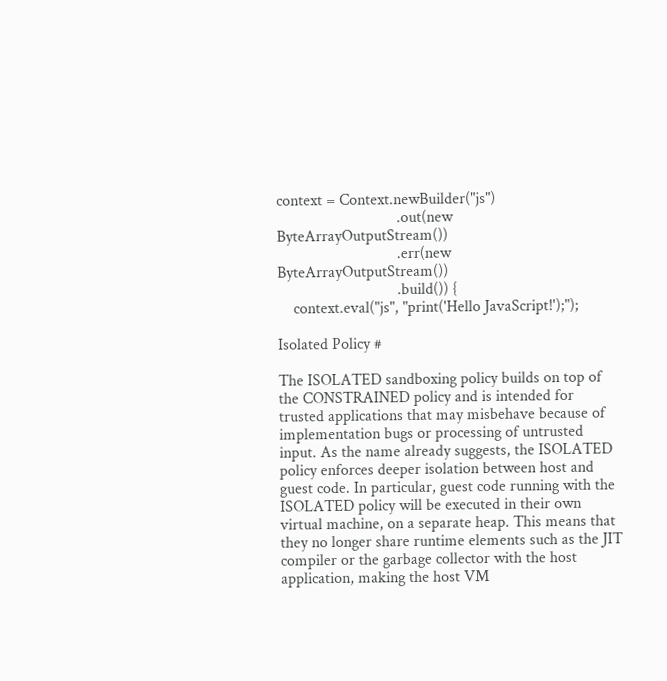context = Context.newBuilder("js")
                              .out(new ByteArrayOutputStream())
                              .err(new ByteArrayOutputStream())
                              .build()) {
    context.eval("js", "print('Hello JavaScript!');");

Isolated Policy #

The ISOLATED sandboxing policy builds on top of the CONSTRAINED policy and is intended for trusted applications that may misbehave because of implementation bugs or processing of untrusted input. As the name already suggests, the ISOLATED policy enforces deeper isolation between host and guest code. In particular, guest code running with the ISOLATED policy will be executed in their own virtual machine, on a separate heap. This means that they no longer share runtime elements such as the JIT compiler or the garbage collector with the host application, making the host VM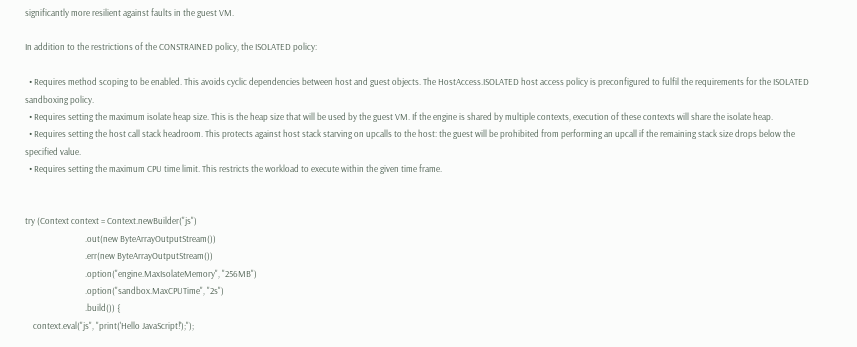significantly more resilient against faults in the guest VM.

In addition to the restrictions of the CONSTRAINED policy, the ISOLATED policy:

  • Requires method scoping to be enabled. This avoids cyclic dependencies between host and guest objects. The HostAccess.ISOLATED host access policy is preconfigured to fulfil the requirements for the ISOLATED sandboxing policy.
  • Requires setting the maximum isolate heap size. This is the heap size that will be used by the guest VM. If the engine is shared by multiple contexts, execution of these contexts will share the isolate heap.
  • Requires setting the host call stack headroom. This protects against host stack starving on upcalls to the host: the guest will be prohibited from performing an upcall if the remaining stack size drops below the specified value.
  • Requires setting the maximum CPU time limit. This restricts the workload to execute within the given time frame.


try (Context context = Context.newBuilder("js")
                              .out(new ByteArrayOutputStream())
                              .err(new ByteArrayOutputStream())
                              .option("engine.MaxIsolateMemory", "256MB")
                              .option("sandbox.MaxCPUTime", "2s")
                              .build()) {
    context.eval("js", "print('Hello JavaScript!');");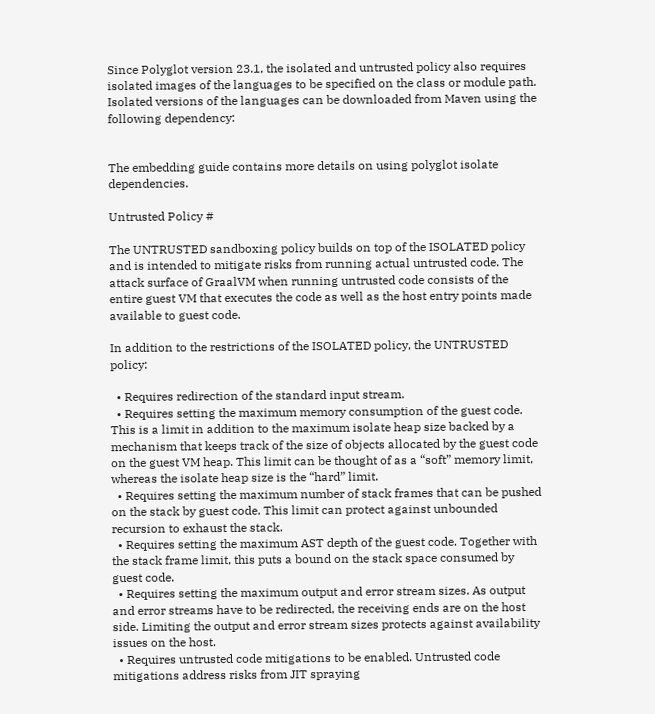Since Polyglot version 23.1, the isolated and untrusted policy also requires isolated images of the languages to be specified on the class or module path. Isolated versions of the languages can be downloaded from Maven using the following dependency:


The embedding guide contains more details on using polyglot isolate dependencies.

Untrusted Policy #

The UNTRUSTED sandboxing policy builds on top of the ISOLATED policy and is intended to mitigate risks from running actual untrusted code. The attack surface of GraalVM when running untrusted code consists of the entire guest VM that executes the code as well as the host entry points made available to guest code.

In addition to the restrictions of the ISOLATED policy, the UNTRUSTED policy:

  • Requires redirection of the standard input stream.
  • Requires setting the maximum memory consumption of the guest code. This is a limit in addition to the maximum isolate heap size backed by a mechanism that keeps track of the size of objects allocated by the guest code on the guest VM heap. This limit can be thought of as a “soft” memory limit, whereas the isolate heap size is the “hard” limit.
  • Requires setting the maximum number of stack frames that can be pushed on the stack by guest code. This limit can protect against unbounded recursion to exhaust the stack.
  • Requires setting the maximum AST depth of the guest code. Together with the stack frame limit, this puts a bound on the stack space consumed by guest code.
  • Requires setting the maximum output and error stream sizes. As output and error streams have to be redirected, the receiving ends are on the host side. Limiting the output and error stream sizes protects against availability issues on the host.
  • Requires untrusted code mitigations to be enabled. Untrusted code mitigations address risks from JIT spraying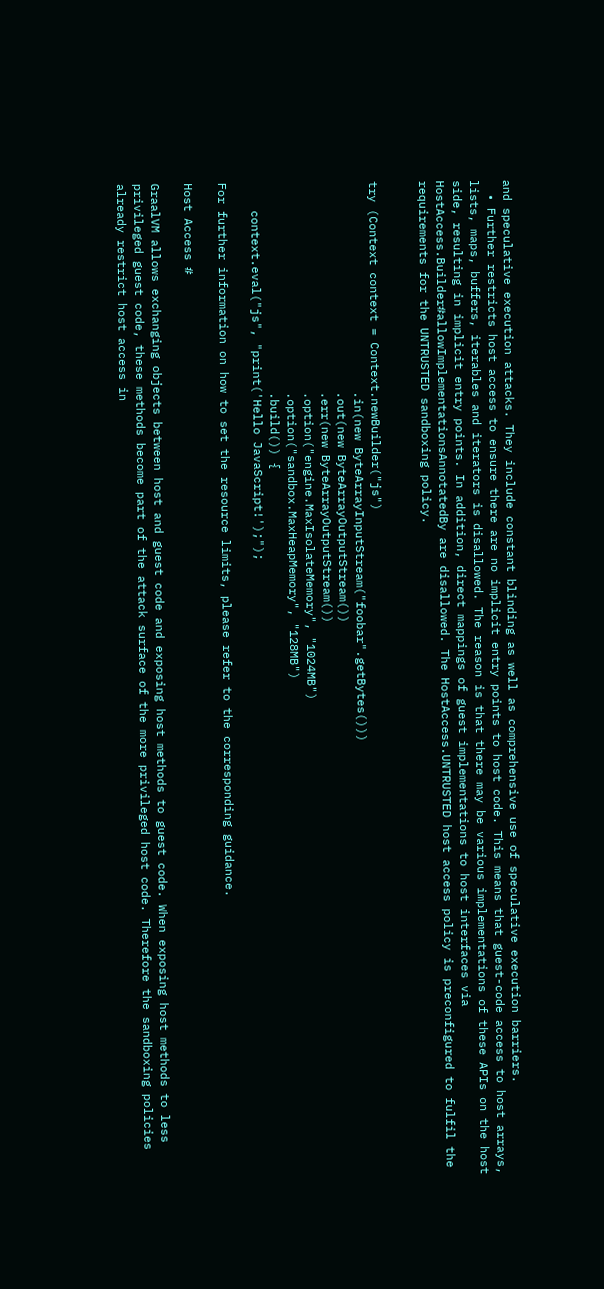and speculative execution attacks. They include constant blinding as well as comprehensive use of speculative execution barriers.
  • Further restricts host access to ensure there are no implicit entry points to host code. This means that guest-code access to host arrays, lists, maps, buffers, iterables and iterators is disallowed. The reason is that there may be various implementations of these APIs on the host side, resulting in implicit entry points. In addition, direct mappings of guest implementations to host interfaces via HostAccess.Builder#allowImplementationsAnnotatedBy are disallowed. The HostAccess.UNTRUSTED host access policy is preconfigured to fulfil the requirements for the UNTRUSTED sandboxing policy.


try (Context context = Context.newBuilder("js")
                              .in(new ByteArrayInputStream("foobar".getBytes()))
                              .out(new ByteArrayOutputStream())
                              .err(new ByteArrayOutputStream())
                              .option("engine.MaxIsolateMemory", "1024MB")
                              .option("sandbox.MaxHeapMemory", "128MB")
                              .build()) {
    context.eval("js", "print('Hello JavaScript!');");

For further information on how to set the resource limits, please refer to the corresponding guidance.

Host Access #

GraalVM allows exchanging objects between host and guest code and exposing host methods to guest code. When exposing host methods to less privileged guest code, these methods become part of the attack surface of the more privileged host code. Therefore the sandboxing policies already restrict host access in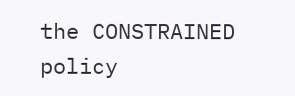the CONSTRAINED policy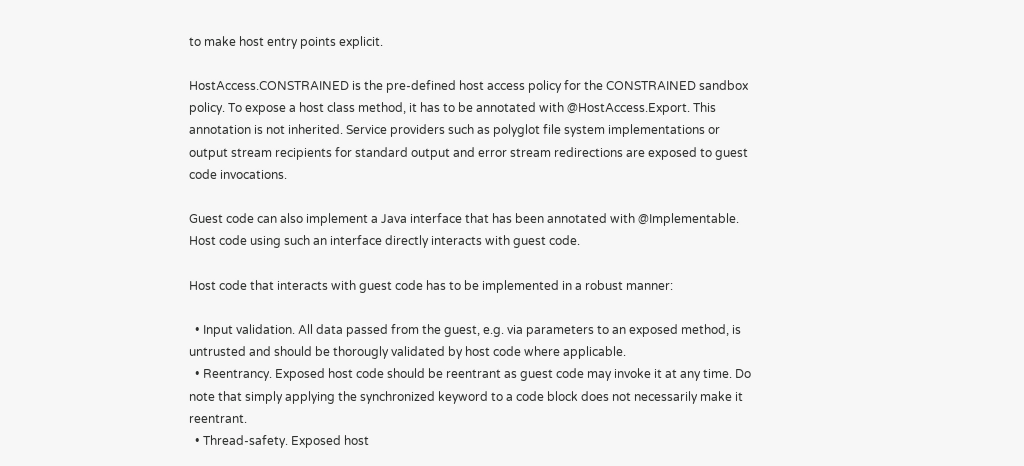to make host entry points explicit.

HostAccess.CONSTRAINED is the pre-defined host access policy for the CONSTRAINED sandbox policy. To expose a host class method, it has to be annotated with @HostAccess.Export. This annotation is not inherited. Service providers such as polyglot file system implementations or output stream recipients for standard output and error stream redirections are exposed to guest code invocations.

Guest code can also implement a Java interface that has been annotated with @Implementable. Host code using such an interface directly interacts with guest code.

Host code that interacts with guest code has to be implemented in a robust manner:

  • Input validation. All data passed from the guest, e.g. via parameters to an exposed method, is untrusted and should be thorougly validated by host code where applicable.
  • Reentrancy. Exposed host code should be reentrant as guest code may invoke it at any time. Do note that simply applying the synchronized keyword to a code block does not necessarily make it reentrant.
  • Thread-safety. Exposed host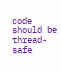code should be thread-safe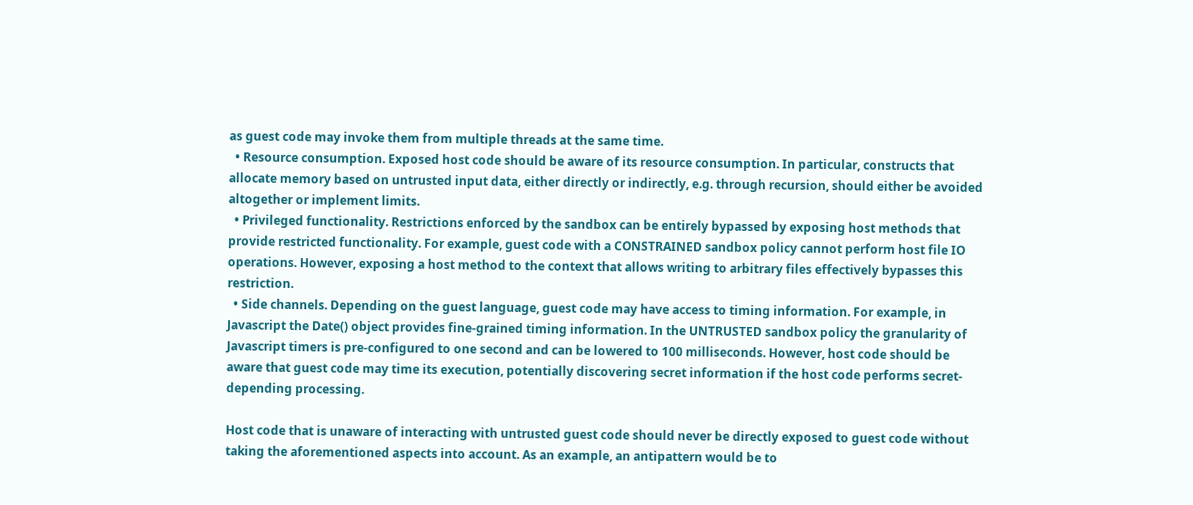as guest code may invoke them from multiple threads at the same time.
  • Resource consumption. Exposed host code should be aware of its resource consumption. In particular, constructs that allocate memory based on untrusted input data, either directly or indirectly, e.g. through recursion, should either be avoided altogether or implement limits.
  • Privileged functionality. Restrictions enforced by the sandbox can be entirely bypassed by exposing host methods that provide restricted functionality. For example, guest code with a CONSTRAINED sandbox policy cannot perform host file IO operations. However, exposing a host method to the context that allows writing to arbitrary files effectively bypasses this restriction.
  • Side channels. Depending on the guest language, guest code may have access to timing information. For example, in Javascript the Date() object provides fine-grained timing information. In the UNTRUSTED sandbox policy the granularity of Javascript timers is pre-configured to one second and can be lowered to 100 milliseconds. However, host code should be aware that guest code may time its execution, potentially discovering secret information if the host code performs secret-depending processing.

Host code that is unaware of interacting with untrusted guest code should never be directly exposed to guest code without taking the aforementioned aspects into account. As an example, an antipattern would be to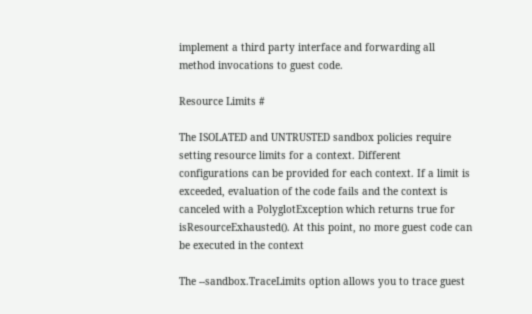implement a third party interface and forwarding all method invocations to guest code.

Resource Limits #

The ISOLATED and UNTRUSTED sandbox policies require setting resource limits for a context. Different configurations can be provided for each context. If a limit is exceeded, evaluation of the code fails and the context is canceled with a PolyglotException which returns true for isResourceExhausted(). At this point, no more guest code can be executed in the context

The --sandbox.TraceLimits option allows you to trace guest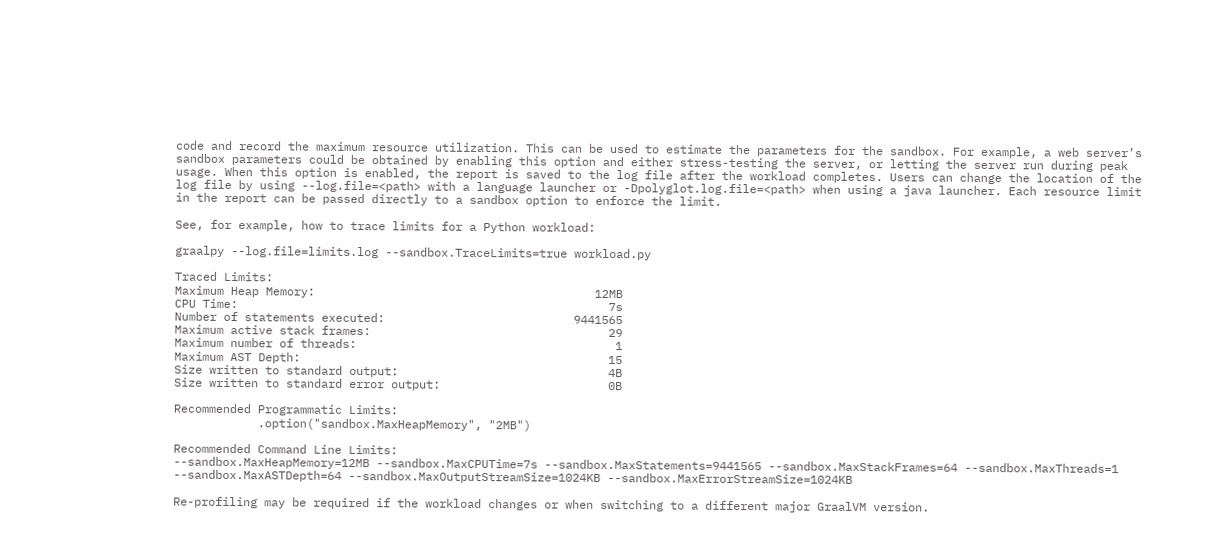code and record the maximum resource utilization. This can be used to estimate the parameters for the sandbox. For example, a web server’s sandbox parameters could be obtained by enabling this option and either stress-testing the server, or letting the server run during peak usage. When this option is enabled, the report is saved to the log file after the workload completes. Users can change the location of the log file by using --log.file=<path> with a language launcher or -Dpolyglot.log.file=<path> when using a java launcher. Each resource limit in the report can be passed directly to a sandbox option to enforce the limit.

See, for example, how to trace limits for a Python workload:

graalpy --log.file=limits.log --sandbox.TraceLimits=true workload.py

Traced Limits:
Maximum Heap Memory:                                        12MB
CPU Time:                                                     7s
Number of statements executed:                           9441565
Maximum active stack frames:                                  29
Maximum number of threads:                                     1
Maximum AST Depth:                                            15
Size written to standard output:                              4B
Size written to standard error output:                        0B

Recommended Programmatic Limits:
            .option("sandbox.MaxHeapMemory", "2MB")

Recommended Command Line Limits:
--sandbox.MaxHeapMemory=12MB --sandbox.MaxCPUTime=7s --sandbox.MaxStatements=9441565 --sandbox.MaxStackFrames=64 --sandbox.MaxThreads=1 --sandbox.MaxASTDepth=64 --sandbox.MaxOutputStreamSize=1024KB --sandbox.MaxErrorStreamSize=1024KB

Re-profiling may be required if the workload changes or when switching to a different major GraalVM version.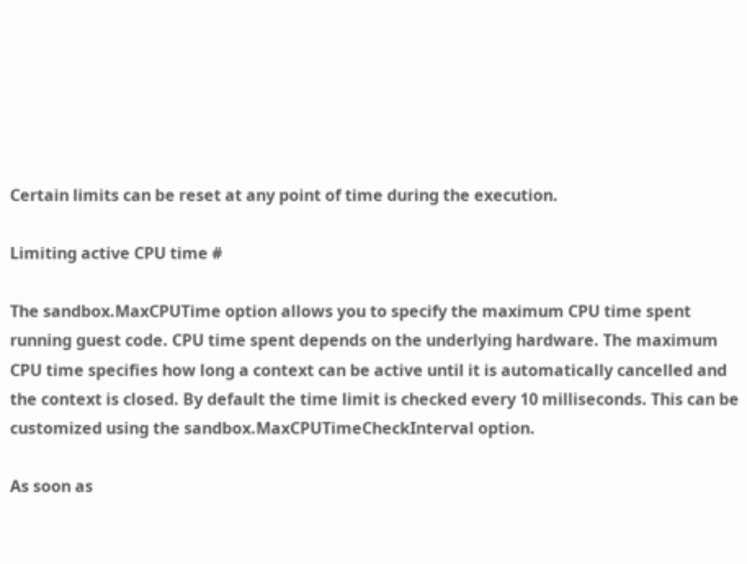Certain limits can be reset at any point of time during the execution.

Limiting active CPU time #

The sandbox.MaxCPUTime option allows you to specify the maximum CPU time spent running guest code. CPU time spent depends on the underlying hardware. The maximum CPU time specifies how long a context can be active until it is automatically cancelled and the context is closed. By default the time limit is checked every 10 milliseconds. This can be customized using the sandbox.MaxCPUTimeCheckInterval option.

As soon as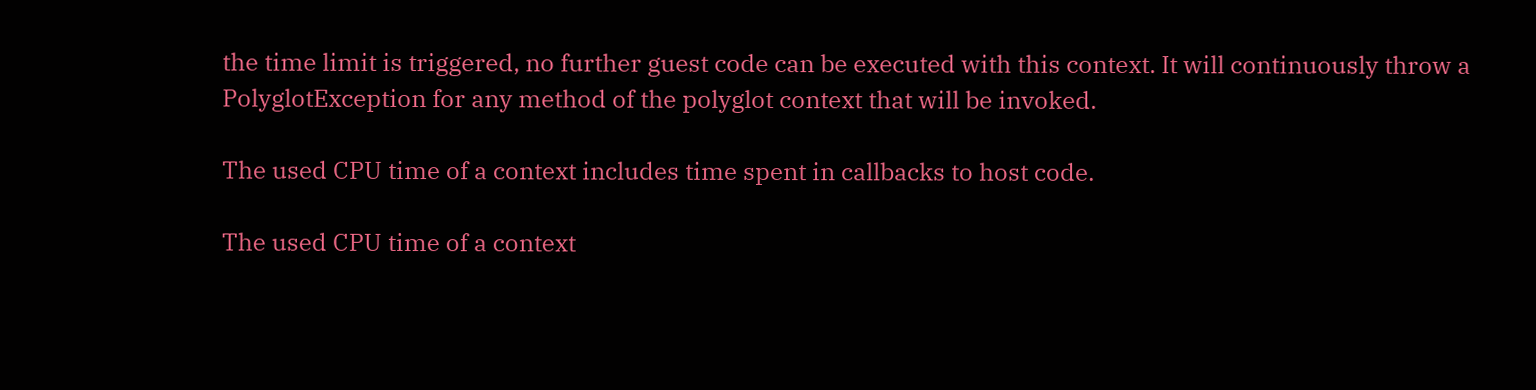the time limit is triggered, no further guest code can be executed with this context. It will continuously throw a PolyglotException for any method of the polyglot context that will be invoked.

The used CPU time of a context includes time spent in callbacks to host code.

The used CPU time of a context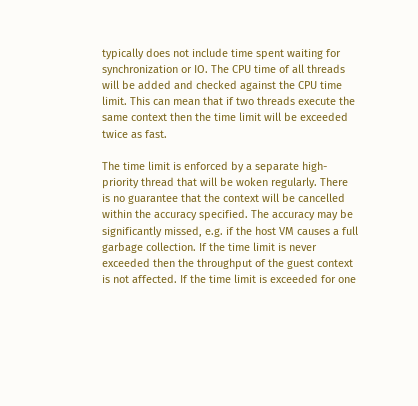typically does not include time spent waiting for synchronization or IO. The CPU time of all threads will be added and checked against the CPU time limit. This can mean that if two threads execute the same context then the time limit will be exceeded twice as fast.

The time limit is enforced by a separate high-priority thread that will be woken regularly. There is no guarantee that the context will be cancelled within the accuracy specified. The accuracy may be significantly missed, e.g. if the host VM causes a full garbage collection. If the time limit is never exceeded then the throughput of the guest context is not affected. If the time limit is exceeded for one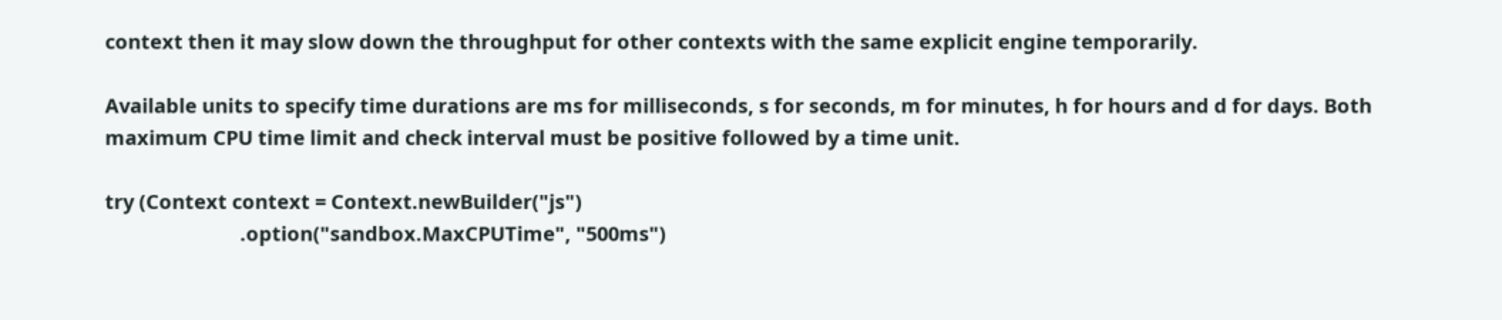context then it may slow down the throughput for other contexts with the same explicit engine temporarily.

Available units to specify time durations are ms for milliseconds, s for seconds, m for minutes, h for hours and d for days. Both maximum CPU time limit and check interval must be positive followed by a time unit.

try (Context context = Context.newBuilder("js")
                           .option("sandbox.MaxCPUTime", "500ms")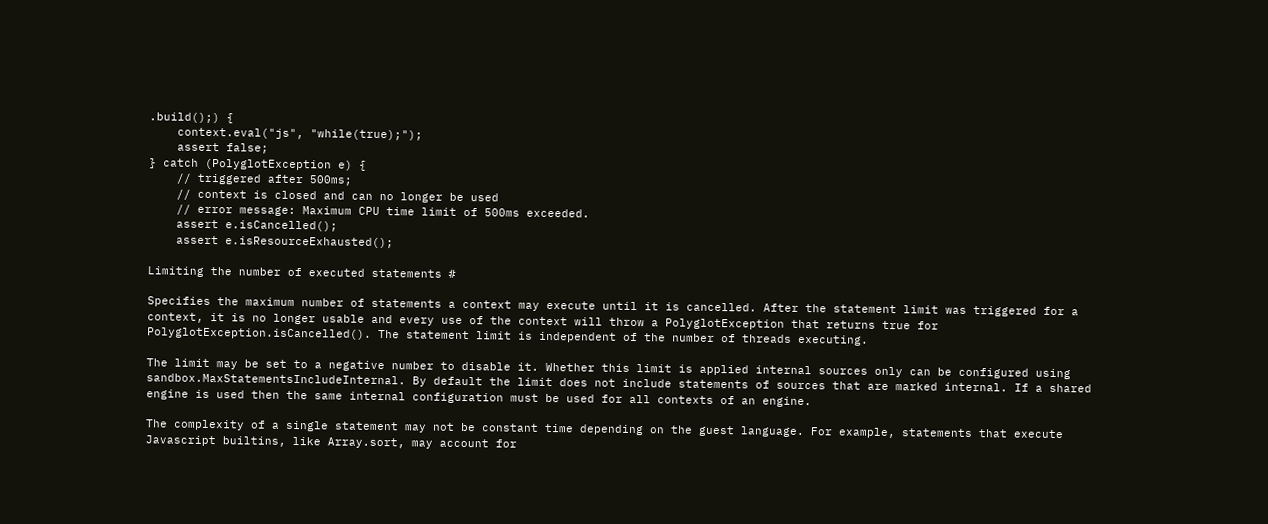.build();) {
    context.eval("js", "while(true);");
    assert false;
} catch (PolyglotException e) {
    // triggered after 500ms;
    // context is closed and can no longer be used
    // error message: Maximum CPU time limit of 500ms exceeded.
    assert e.isCancelled();
    assert e.isResourceExhausted();

Limiting the number of executed statements #

Specifies the maximum number of statements a context may execute until it is cancelled. After the statement limit was triggered for a context, it is no longer usable and every use of the context will throw a PolyglotException that returns true for PolyglotException.isCancelled(). The statement limit is independent of the number of threads executing.

The limit may be set to a negative number to disable it. Whether this limit is applied internal sources only can be configured using sandbox.MaxStatementsIncludeInternal. By default the limit does not include statements of sources that are marked internal. If a shared engine is used then the same internal configuration must be used for all contexts of an engine.

The complexity of a single statement may not be constant time depending on the guest language. For example, statements that execute Javascript builtins, like Array.sort, may account for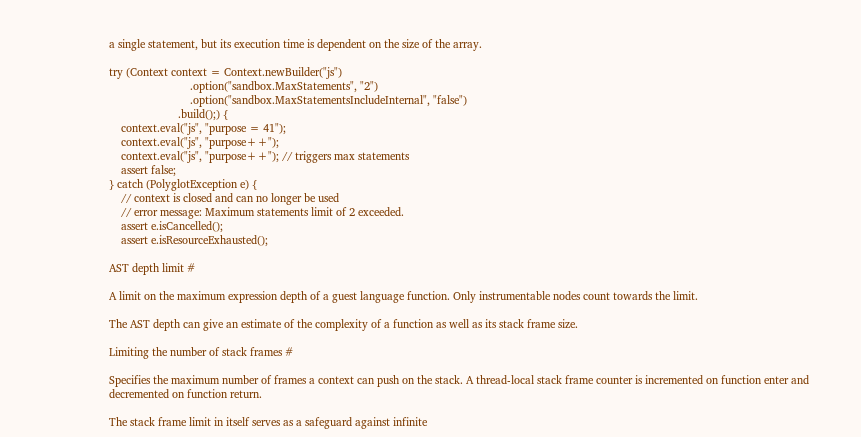a single statement, but its execution time is dependent on the size of the array.

try (Context context = Context.newBuilder("js")
                           .option("sandbox.MaxStatements", "2")
                           .option("sandbox.MaxStatementsIncludeInternal", "false")
                       .build();) {
    context.eval("js", "purpose = 41");
    context.eval("js", "purpose++");
    context.eval("js", "purpose++"); // triggers max statements
    assert false;
} catch (PolyglotException e) {
    // context is closed and can no longer be used
    // error message: Maximum statements limit of 2 exceeded.
    assert e.isCancelled();
    assert e.isResourceExhausted();

AST depth limit #

A limit on the maximum expression depth of a guest language function. Only instrumentable nodes count towards the limit.

The AST depth can give an estimate of the complexity of a function as well as its stack frame size.

Limiting the number of stack frames #

Specifies the maximum number of frames a context can push on the stack. A thread-local stack frame counter is incremented on function enter and decremented on function return.

The stack frame limit in itself serves as a safeguard against infinite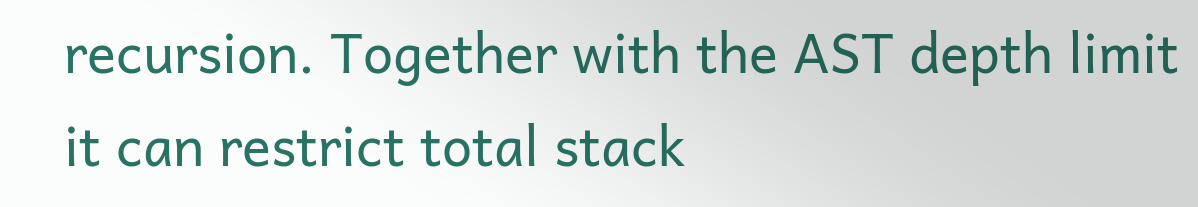recursion. Together with the AST depth limit it can restrict total stack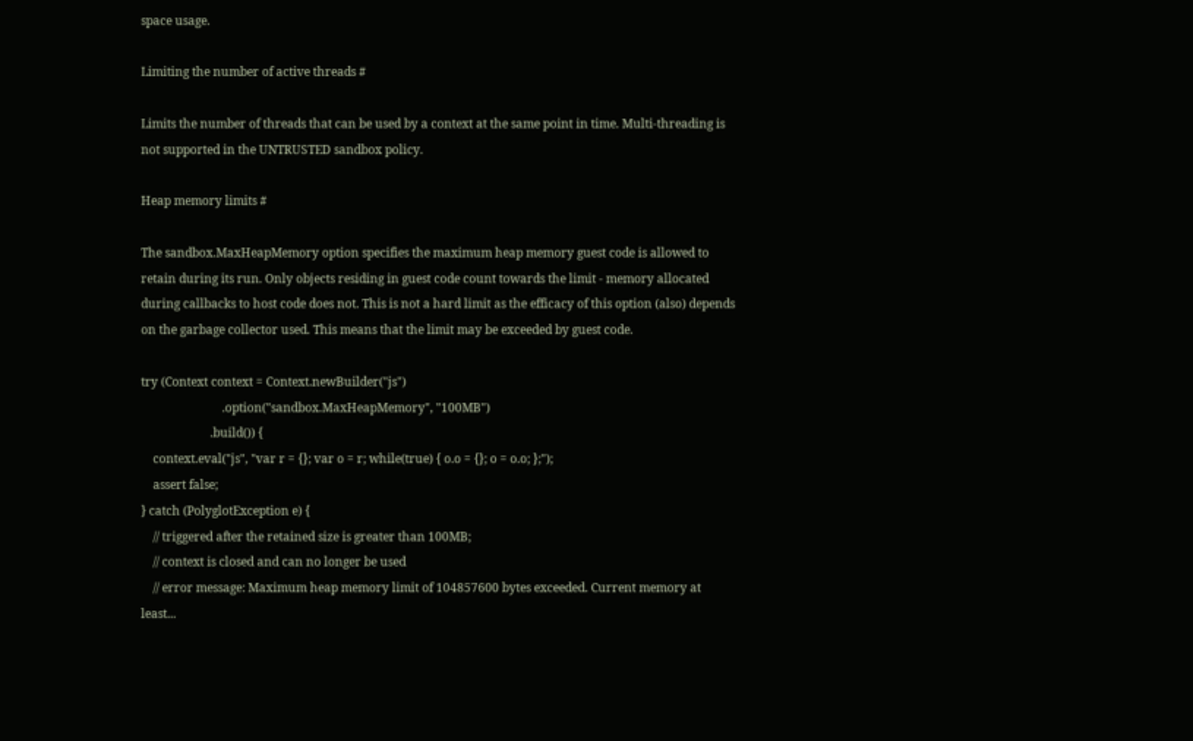space usage.

Limiting the number of active threads #

Limits the number of threads that can be used by a context at the same point in time. Multi-threading is not supported in the UNTRUSTED sandbox policy.

Heap memory limits #

The sandbox.MaxHeapMemory option specifies the maximum heap memory guest code is allowed to retain during its run. Only objects residing in guest code count towards the limit - memory allocated during callbacks to host code does not. This is not a hard limit as the efficacy of this option (also) depends on the garbage collector used. This means that the limit may be exceeded by guest code.

try (Context context = Context.newBuilder("js")
                           .option("sandbox.MaxHeapMemory", "100MB")
                       .build()) {
    context.eval("js", "var r = {}; var o = r; while(true) { o.o = {}; o = o.o; };");
    assert false;
} catch (PolyglotException e) {
    // triggered after the retained size is greater than 100MB;
    // context is closed and can no longer be used
    // error message: Maximum heap memory limit of 104857600 bytes exceeded. Current memory at least...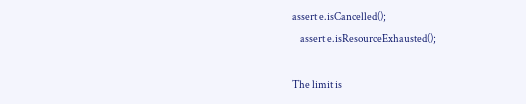assert e.isCancelled();
    assert e.isResourceExhausted();

The limit is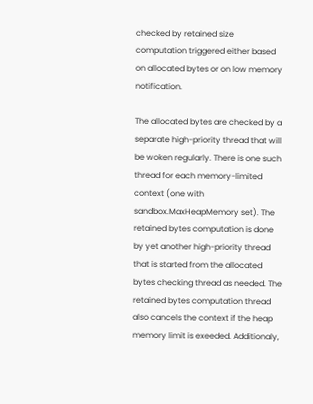checked by retained size computation triggered either based on allocated bytes or on low memory notification.

The allocated bytes are checked by a separate high-priority thread that will be woken regularly. There is one such thread for each memory-limited context (one with sandbox.MaxHeapMemory set). The retained bytes computation is done by yet another high-priority thread that is started from the allocated bytes checking thread as needed. The retained bytes computation thread also cancels the context if the heap memory limit is exeeded. Additionaly,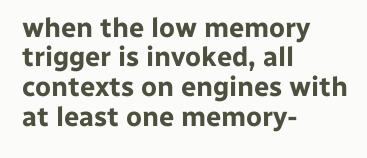when the low memory trigger is invoked, all contexts on engines with at least one memory-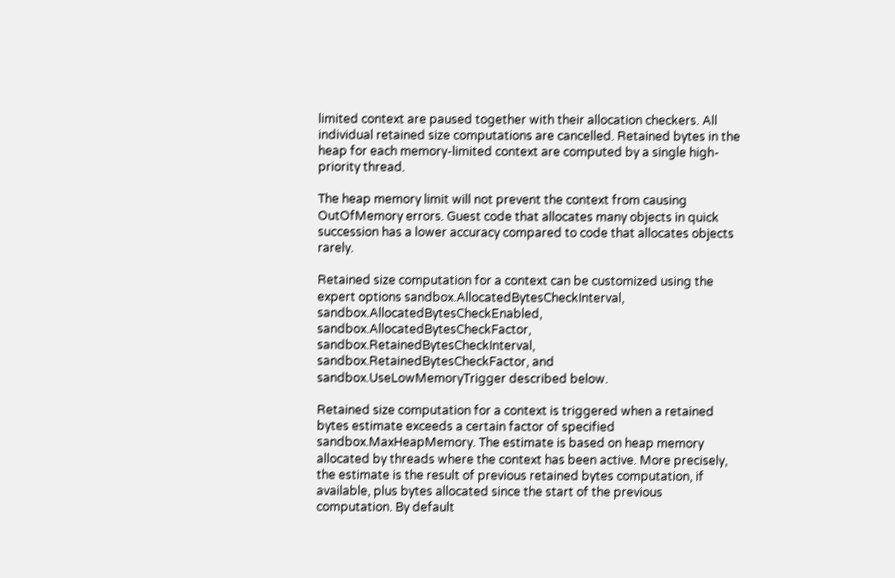limited context are paused together with their allocation checkers. All individual retained size computations are cancelled. Retained bytes in the heap for each memory-limited context are computed by a single high-priority thread.

The heap memory limit will not prevent the context from causing OutOfMemory errors. Guest code that allocates many objects in quick succession has a lower accuracy compared to code that allocates objects rarely.

Retained size computation for a context can be customized using the expert options sandbox.AllocatedBytesCheckInterval, sandbox.AllocatedBytesCheckEnabled, sandbox.AllocatedBytesCheckFactor, sandbox.RetainedBytesCheckInterval, sandbox.RetainedBytesCheckFactor, and sandbox.UseLowMemoryTrigger described below.

Retained size computation for a context is triggered when a retained bytes estimate exceeds a certain factor of specified sandbox.MaxHeapMemory. The estimate is based on heap memory allocated by threads where the context has been active. More precisely, the estimate is the result of previous retained bytes computation, if available, plus bytes allocated since the start of the previous computation. By default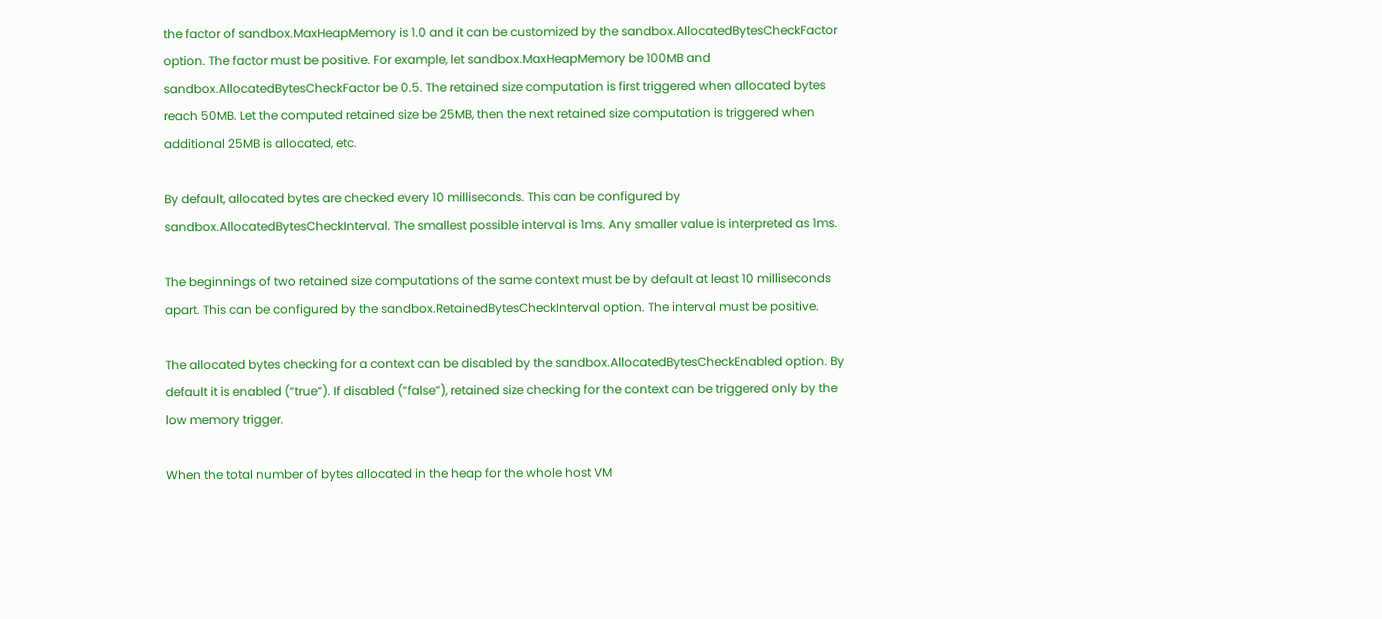the factor of sandbox.MaxHeapMemory is 1.0 and it can be customized by the sandbox.AllocatedBytesCheckFactor option. The factor must be positive. For example, let sandbox.MaxHeapMemory be 100MB and sandbox.AllocatedBytesCheckFactor be 0.5. The retained size computation is first triggered when allocated bytes reach 50MB. Let the computed retained size be 25MB, then the next retained size computation is triggered when additional 25MB is allocated, etc.

By default, allocated bytes are checked every 10 milliseconds. This can be configured by sandbox.AllocatedBytesCheckInterval. The smallest possible interval is 1ms. Any smaller value is interpreted as 1ms.

The beginnings of two retained size computations of the same context must be by default at least 10 milliseconds apart. This can be configured by the sandbox.RetainedBytesCheckInterval option. The interval must be positive.

The allocated bytes checking for a context can be disabled by the sandbox.AllocatedBytesCheckEnabled option. By default it is enabled (“true”). If disabled (“false”), retained size checking for the context can be triggered only by the low memory trigger.

When the total number of bytes allocated in the heap for the whole host VM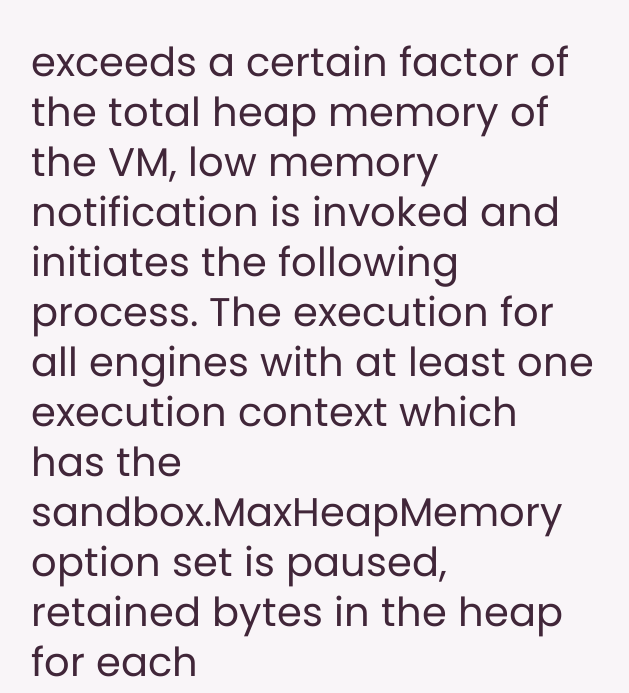exceeds a certain factor of the total heap memory of the VM, low memory notification is invoked and initiates the following process. The execution for all engines with at least one execution context which has the sandbox.MaxHeapMemory option set is paused, retained bytes in the heap for each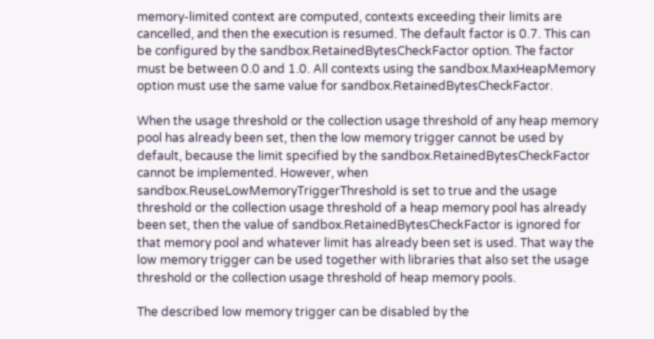memory-limited context are computed, contexts exceeding their limits are cancelled, and then the execution is resumed. The default factor is 0.7. This can be configured by the sandbox.RetainedBytesCheckFactor option. The factor must be between 0.0 and 1.0. All contexts using the sandbox.MaxHeapMemory option must use the same value for sandbox.RetainedBytesCheckFactor.

When the usage threshold or the collection usage threshold of any heap memory pool has already been set, then the low memory trigger cannot be used by default, because the limit specified by the sandbox.RetainedBytesCheckFactor cannot be implemented. However, when sandbox.ReuseLowMemoryTriggerThreshold is set to true and the usage threshold or the collection usage threshold of a heap memory pool has already been set, then the value of sandbox.RetainedBytesCheckFactor is ignored for that memory pool and whatever limit has already been set is used. That way the low memory trigger can be used together with libraries that also set the usage threshold or the collection usage threshold of heap memory pools.

The described low memory trigger can be disabled by the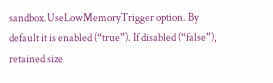sandbox.UseLowMemoryTrigger option. By default it is enabled (“true”). If disabled (“false”), retained size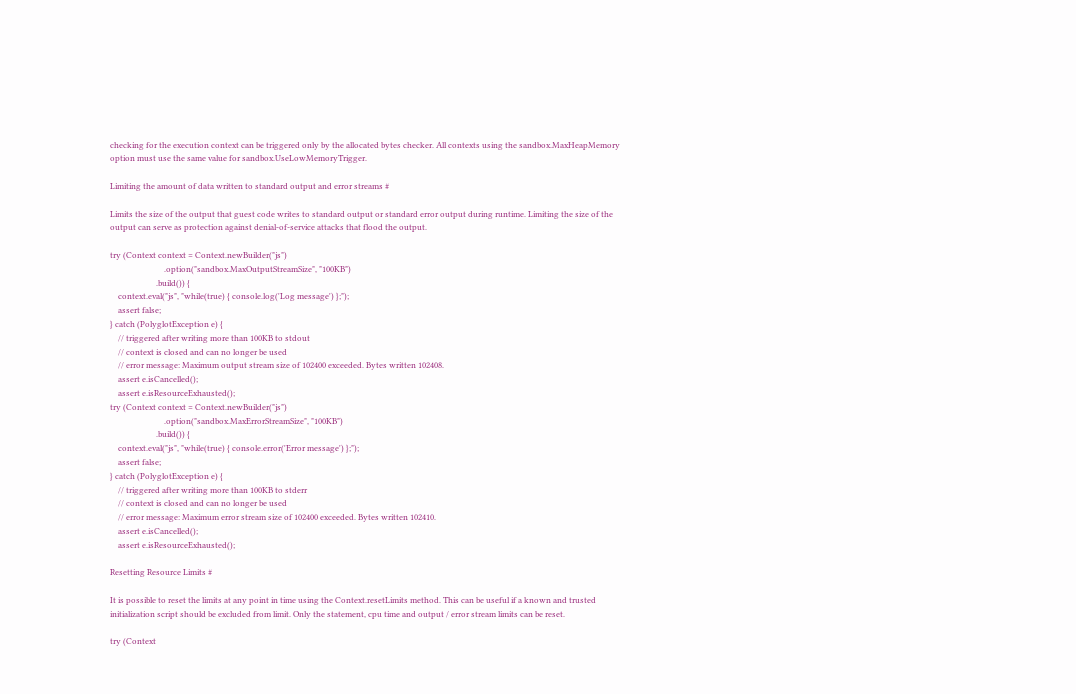checking for the execution context can be triggered only by the allocated bytes checker. All contexts using the sandbox.MaxHeapMemory option must use the same value for sandbox.UseLowMemoryTrigger.

Limiting the amount of data written to standard output and error streams #

Limits the size of the output that guest code writes to standard output or standard error output during runtime. Limiting the size of the output can serve as protection against denial-of-service attacks that flood the output.

try (Context context = Context.newBuilder("js")
                           .option("sandbox.MaxOutputStreamSize", "100KB")
                       .build()) {
    context.eval("js", "while(true) { console.log('Log message') };");
    assert false;
} catch (PolyglotException e) {
    // triggered after writing more than 100KB to stdout
    // context is closed and can no longer be used
    // error message: Maximum output stream size of 102400 exceeded. Bytes written 102408.
    assert e.isCancelled();
    assert e.isResourceExhausted();
try (Context context = Context.newBuilder("js")
                           .option("sandbox.MaxErrorStreamSize", "100KB")
                       .build()) {
    context.eval("js", "while(true) { console.error('Error message') };");
    assert false;
} catch (PolyglotException e) {
    // triggered after writing more than 100KB to stderr
    // context is closed and can no longer be used
    // error message: Maximum error stream size of 102400 exceeded. Bytes written 102410.
    assert e.isCancelled();
    assert e.isResourceExhausted();

Resetting Resource Limits #

It is possible to reset the limits at any point in time using the Context.resetLimits method. This can be useful if a known and trusted initialization script should be excluded from limit. Only the statement, cpu time and output / error stream limits can be reset.

try (Context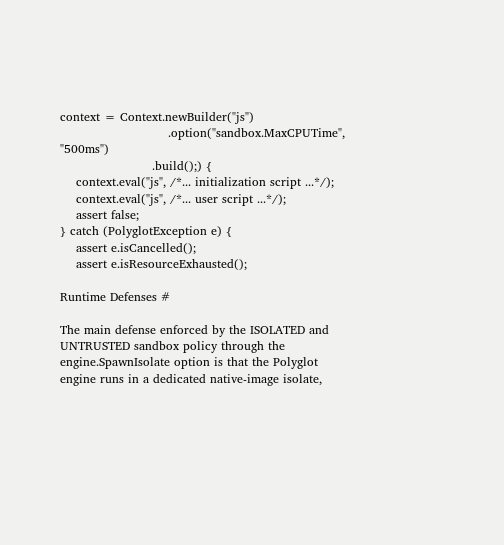context = Context.newBuilder("js")
                           .option("sandbox.MaxCPUTime", "500ms")
                       .build();) {
    context.eval("js", /*... initialization script ...*/);
    context.eval("js", /*... user script ...*/);
    assert false;
} catch (PolyglotException e) {
    assert e.isCancelled();
    assert e.isResourceExhausted();

Runtime Defenses #

The main defense enforced by the ISOLATED and UNTRUSTED sandbox policy through the engine.SpawnIsolate option is that the Polyglot engine runs in a dedicated native-image isolate,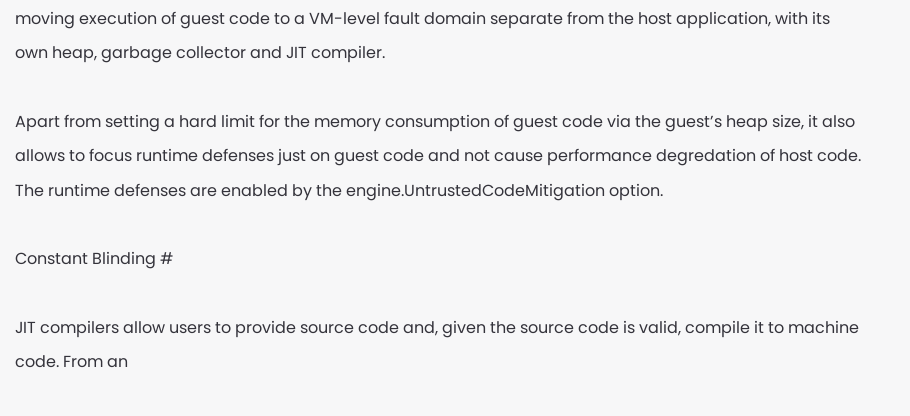moving execution of guest code to a VM-level fault domain separate from the host application, with its own heap, garbage collector and JIT compiler.

Apart from setting a hard limit for the memory consumption of guest code via the guest’s heap size, it also allows to focus runtime defenses just on guest code and not cause performance degredation of host code. The runtime defenses are enabled by the engine.UntrustedCodeMitigation option.

Constant Blinding #

JIT compilers allow users to provide source code and, given the source code is valid, compile it to machine code. From an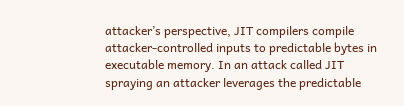attacker’s perspective, JIT compilers compile attacker-controlled inputs to predictable bytes in executable memory. In an attack called JIT spraying an attacker leverages the predictable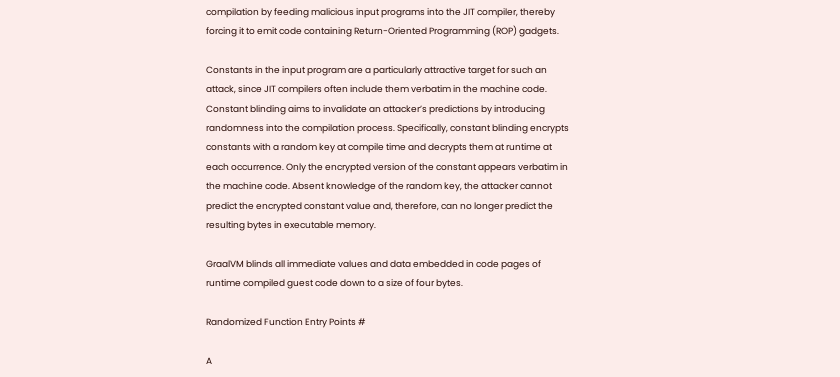compilation by feeding malicious input programs into the JIT compiler, thereby forcing it to emit code containing Return-Oriented Programming (ROP) gadgets.

Constants in the input program are a particularly attractive target for such an attack, since JIT compilers often include them verbatim in the machine code. Constant blinding aims to invalidate an attacker’s predictions by introducing randomness into the compilation process. Specifically, constant blinding encrypts constants with a random key at compile time and decrypts them at runtime at each occurrence. Only the encrypted version of the constant appears verbatim in the machine code. Absent knowledge of the random key, the attacker cannot predict the encrypted constant value and, therefore, can no longer predict the resulting bytes in executable memory.

GraalVM blinds all immediate values and data embedded in code pages of runtime compiled guest code down to a size of four bytes.

Randomized Function Entry Points #

A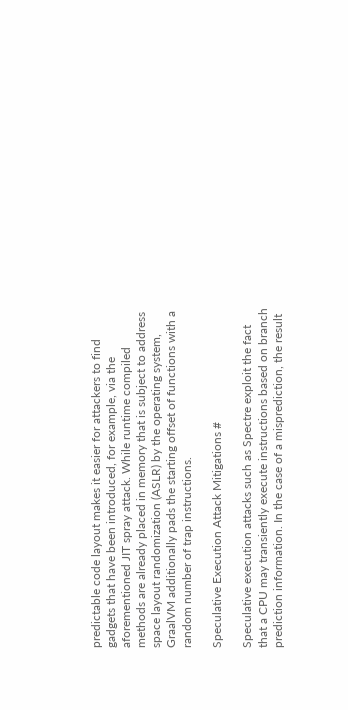predictable code layout makes it easier for attackers to find gadgets that have been introduced, for example, via the aforementioned JIT spray attack. While runtime compiled methods are already placed in memory that is subject to address space layout randomization (ASLR) by the operating system, GraalVM additionally pads the starting offset of functions with a random number of trap instructions.

Speculative Execution Attack Mitigations #

Speculative execution attacks such as Spectre exploit the fact that a CPU may transiently execute instructions based on branch prediction information. In the case of a misprediction, the result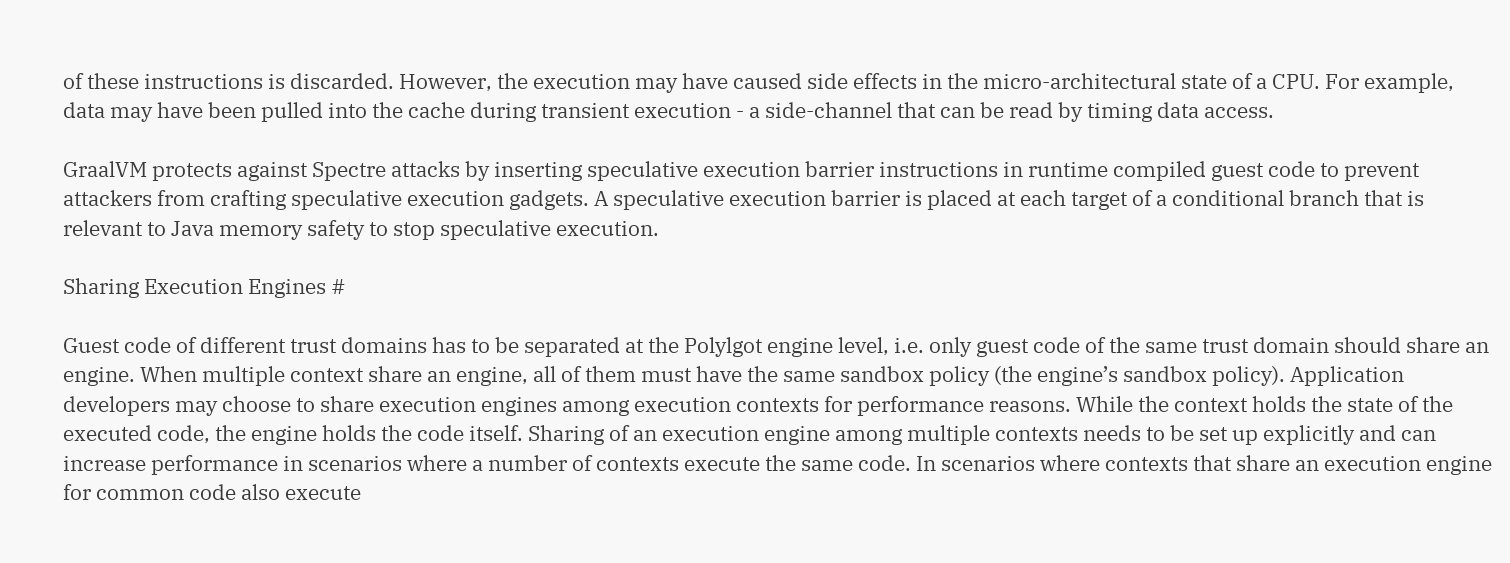of these instructions is discarded. However, the execution may have caused side effects in the micro-architectural state of a CPU. For example, data may have been pulled into the cache during transient execution - a side-channel that can be read by timing data access.

GraalVM protects against Spectre attacks by inserting speculative execution barrier instructions in runtime compiled guest code to prevent attackers from crafting speculative execution gadgets. A speculative execution barrier is placed at each target of a conditional branch that is relevant to Java memory safety to stop speculative execution.

Sharing Execution Engines #

Guest code of different trust domains has to be separated at the Polylgot engine level, i.e. only guest code of the same trust domain should share an engine. When multiple context share an engine, all of them must have the same sandbox policy (the engine’s sandbox policy). Application developers may choose to share execution engines among execution contexts for performance reasons. While the context holds the state of the executed code, the engine holds the code itself. Sharing of an execution engine among multiple contexts needs to be set up explicitly and can increase performance in scenarios where a number of contexts execute the same code. In scenarios where contexts that share an execution engine for common code also execute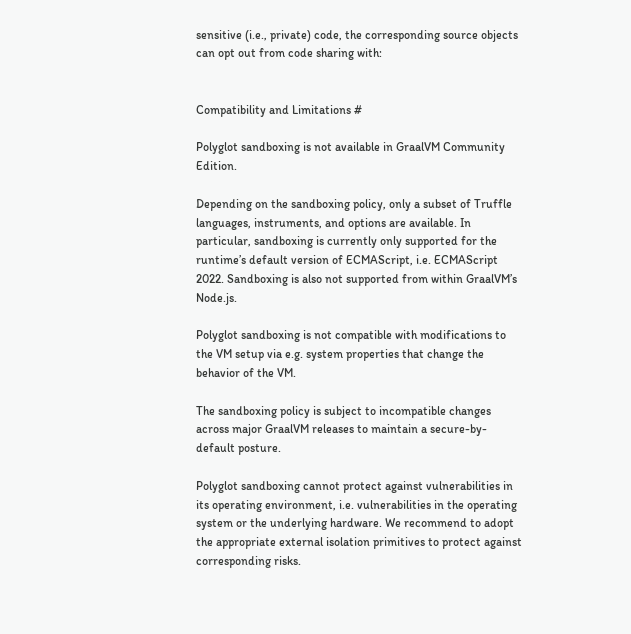sensitive (i.e., private) code, the corresponding source objects can opt out from code sharing with:


Compatibility and Limitations #

Polyglot sandboxing is not available in GraalVM Community Edition.

Depending on the sandboxing policy, only a subset of Truffle languages, instruments, and options are available. In particular, sandboxing is currently only supported for the runtime’s default version of ECMAScript, i.e. ECMAScript 2022. Sandboxing is also not supported from within GraalVM’s Node.js.

Polyglot sandboxing is not compatible with modifications to the VM setup via e.g. system properties that change the behavior of the VM.

The sandboxing policy is subject to incompatible changes across major GraalVM releases to maintain a secure-by-default posture.

Polyglot sandboxing cannot protect against vulnerabilities in its operating environment, i.e. vulnerabilities in the operating system or the underlying hardware. We recommend to adopt the appropriate external isolation primitives to protect against corresponding risks.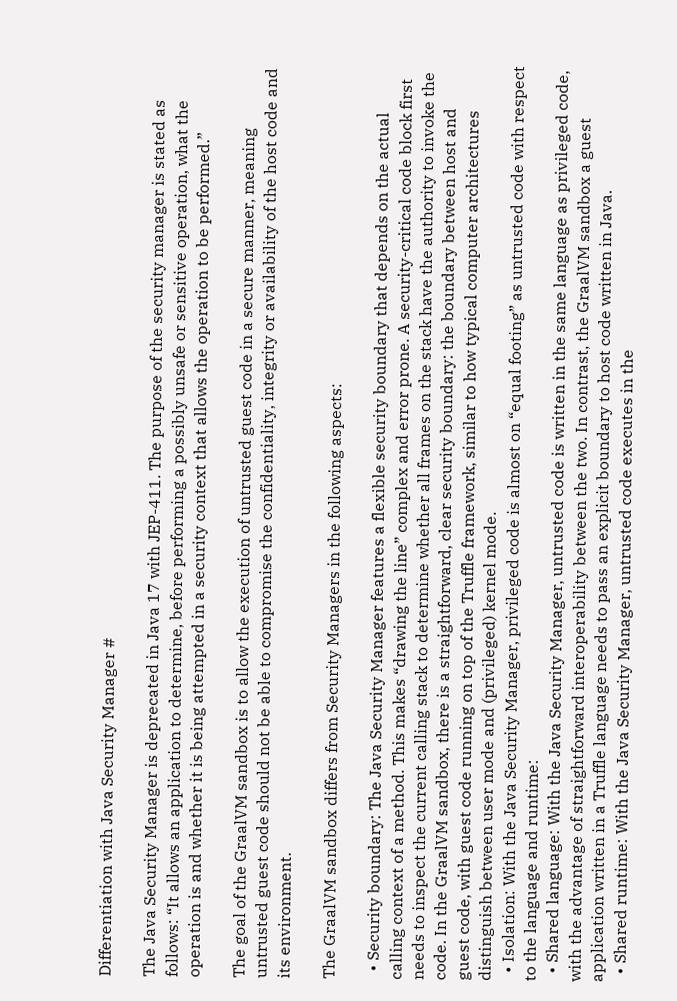Differentiation with Java Security Manager #

The Java Security Manager is deprecated in Java 17 with JEP-411. The purpose of the security manager is stated as follows: “It allows an application to determine, before performing a possibly unsafe or sensitive operation, what the operation is and whether it is being attempted in a security context that allows the operation to be performed.”

The goal of the GraalVM sandbox is to allow the execution of untrusted guest code in a secure manner, meaning untrusted guest code should not be able to compromise the confidentiality, integrity or availability of the host code and its environment.

The GraalVM sandbox differs from Security Managers in the following aspects:

  • Security boundary: The Java Security Manager features a flexible security boundary that depends on the actual calling context of a method. This makes “drawing the line” complex and error prone. A security-critical code block first needs to inspect the current calling stack to determine whether all frames on the stack have the authority to invoke the code. In the GraalVM sandbox, there is a straightforward, clear security boundary: the boundary between host and guest code, with guest code running on top of the Truffle framework, similar to how typical computer architectures distinguish between user mode and (privileged) kernel mode.
  • Isolation: With the Java Security Manager, privileged code is almost on “equal footing” as untrusted code with respect to the language and runtime:
  • Shared language: With the Java Security Manager, untrusted code is written in the same language as privileged code, with the advantage of straightforward interoperability between the two. In contrast, the GraalVM sandbox a guest application written in a Truffle language needs to pass an explicit boundary to host code written in Java.
  • Shared runtime: With the Java Security Manager, untrusted code executes in the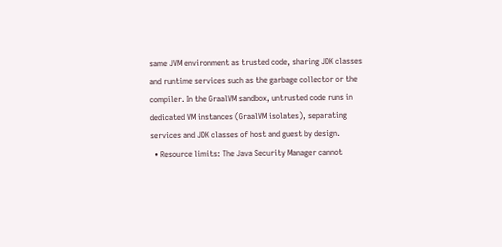same JVM environment as trusted code, sharing JDK classes and runtime services such as the garbage collector or the compiler. In the GraalVM sandbox, untrusted code runs in dedicated VM instances (GraalVM isolates), separating services and JDK classes of host and guest by design.
  • Resource limits: The Java Security Manager cannot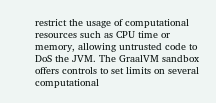restrict the usage of computational resources such as CPU time or memory, allowing untrusted code to DoS the JVM. The GraalVM sandbox offers controls to set limits on several computational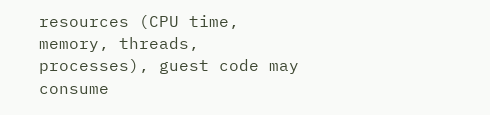resources (CPU time, memory, threads, processes), guest code may consume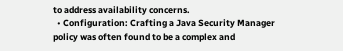to address availability concerns.
  • Configuration: Crafting a Java Security Manager policy was often found to be a complex and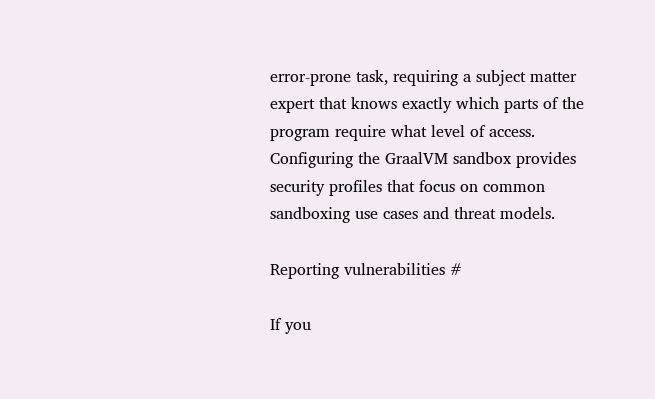error-prone task, requiring a subject matter expert that knows exactly which parts of the program require what level of access. Configuring the GraalVM sandbox provides security profiles that focus on common sandboxing use cases and threat models.

Reporting vulnerabilities #

If you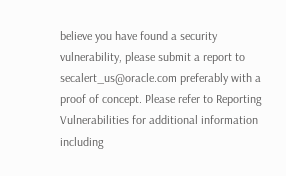believe you have found a security vulnerability, please submit a report to secalert_us@oracle.com preferably with a proof of concept. Please refer to Reporting Vulnerabilities for additional information including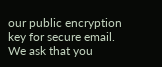our public encryption key for secure email. We ask that you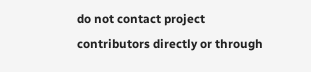do not contact project contributors directly or through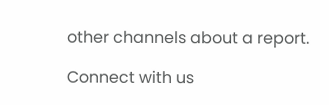other channels about a report.

Connect with us